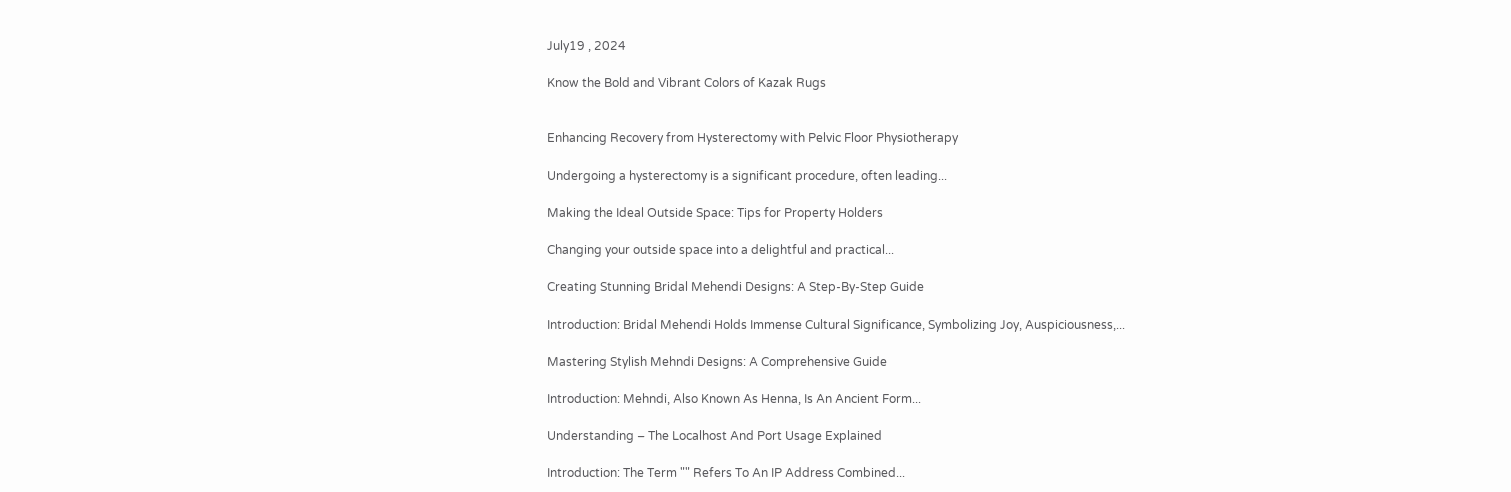July19 , 2024

Know the Bold and Vibrant Colors of Kazak Rugs


Enhancing Recovery from Hysterectomy with Pelvic Floor Physiotherapy

Undergoing a hysterectomy is a significant procedure, often leading...

Making the Ideal Outside Space: Tips for Property Holders

Changing your outside space into a delightful and practical...

Creating Stunning Bridal Mehendi Designs: A Step-By-Step Guide

Introduction: Bridal Mehendi Holds Immense Cultural Significance, Symbolizing Joy, Auspiciousness,...

Mastering Stylish Mehndi Designs: A Comprehensive Guide

Introduction: Mehndi, Also Known As Henna, Is An Ancient Form...

Understanding – The Localhost And Port Usage Explained

Introduction: The Term "" Refers To An IP Address Combined...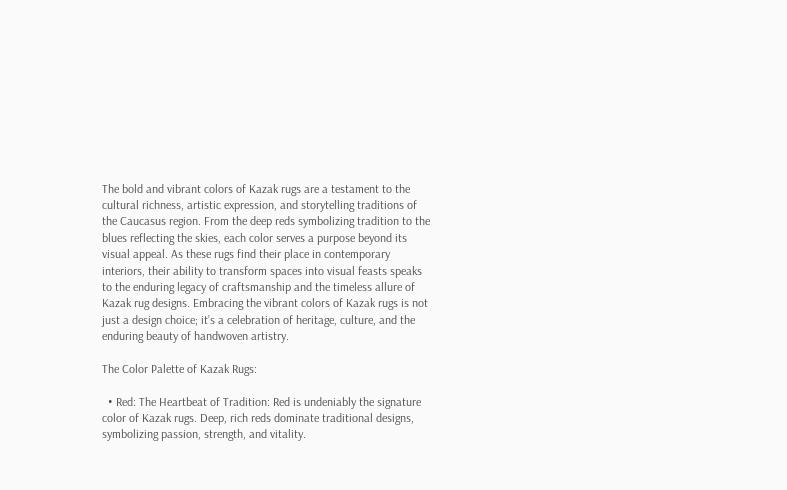The bold and vibrant colors of Kazak rugs are a testament to the cultural richness, artistic expression, and storytelling traditions of the Caucasus region. From the deep reds symbolizing tradition to the blues reflecting the skies, each color serves a purpose beyond its visual appeal. As these rugs find their place in contemporary interiors, their ability to transform spaces into visual feasts speaks to the enduring legacy of craftsmanship and the timeless allure of Kazak rug designs. Embracing the vibrant colors of Kazak rugs is not just a design choice; it’s a celebration of heritage, culture, and the enduring beauty of handwoven artistry.

The Color Palette of Kazak Rugs:

  • Red: The Heartbeat of Tradition: Red is undeniably the signature color of Kazak rugs. Deep, rich reds dominate traditional designs, symbolizing passion, strength, and vitality.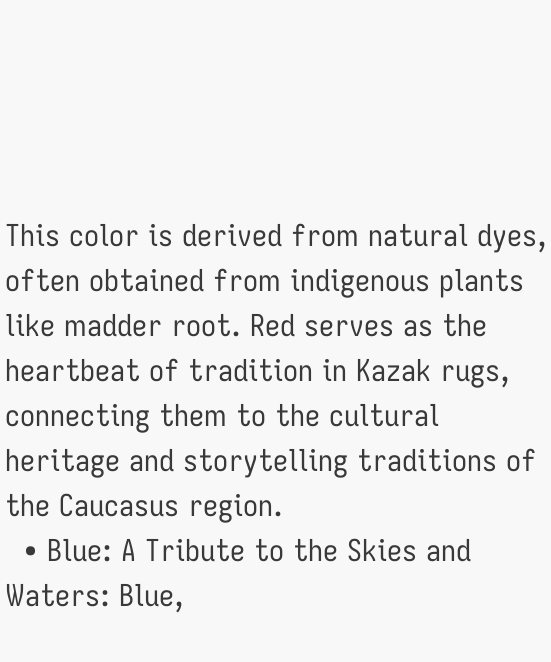This color is derived from natural dyes, often obtained from indigenous plants like madder root. Red serves as the heartbeat of tradition in Kazak rugs, connecting them to the cultural heritage and storytelling traditions of the Caucasus region.
  • Blue: A Tribute to the Skies and Waters: Blue,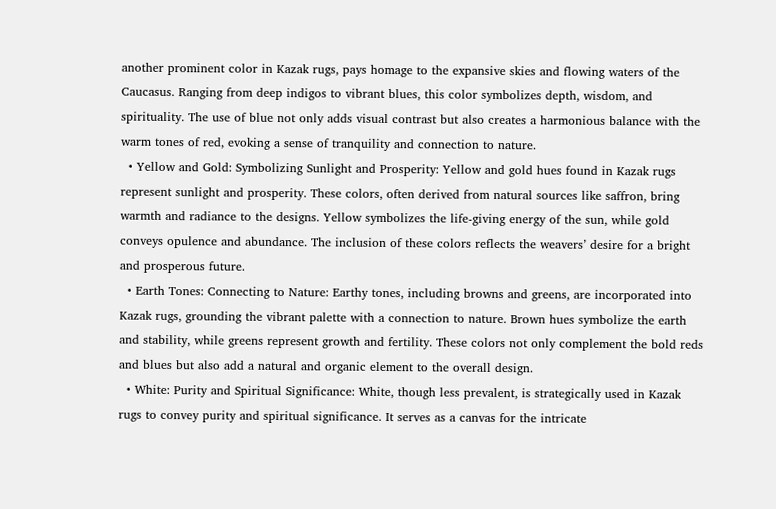another prominent color in Kazak rugs, pays homage to the expansive skies and flowing waters of the Caucasus. Ranging from deep indigos to vibrant blues, this color symbolizes depth, wisdom, and spirituality. The use of blue not only adds visual contrast but also creates a harmonious balance with the warm tones of red, evoking a sense of tranquility and connection to nature.
  • Yellow and Gold: Symbolizing Sunlight and Prosperity: Yellow and gold hues found in Kazak rugs represent sunlight and prosperity. These colors, often derived from natural sources like saffron, bring warmth and radiance to the designs. Yellow symbolizes the life-giving energy of the sun, while gold conveys opulence and abundance. The inclusion of these colors reflects the weavers’ desire for a bright and prosperous future.
  • Earth Tones: Connecting to Nature: Earthy tones, including browns and greens, are incorporated into Kazak rugs, grounding the vibrant palette with a connection to nature. Brown hues symbolize the earth and stability, while greens represent growth and fertility. These colors not only complement the bold reds and blues but also add a natural and organic element to the overall design.
  • White: Purity and Spiritual Significance: White, though less prevalent, is strategically used in Kazak rugs to convey purity and spiritual significance. It serves as a canvas for the intricate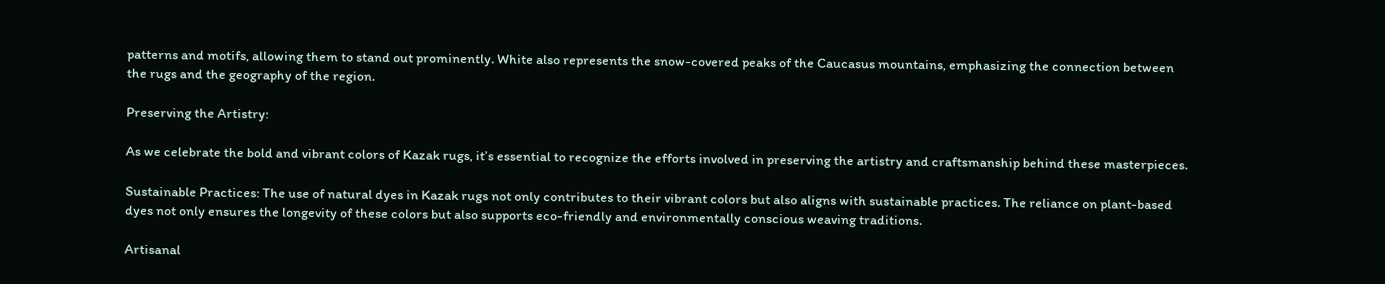patterns and motifs, allowing them to stand out prominently. White also represents the snow-covered peaks of the Caucasus mountains, emphasizing the connection between the rugs and the geography of the region.

Preserving the Artistry:

As we celebrate the bold and vibrant colors of Kazak rugs, it’s essential to recognize the efforts involved in preserving the artistry and craftsmanship behind these masterpieces.

Sustainable Practices: The use of natural dyes in Kazak rugs not only contributes to their vibrant colors but also aligns with sustainable practices. The reliance on plant-based dyes not only ensures the longevity of these colors but also supports eco-friendly and environmentally conscious weaving traditions.

Artisanal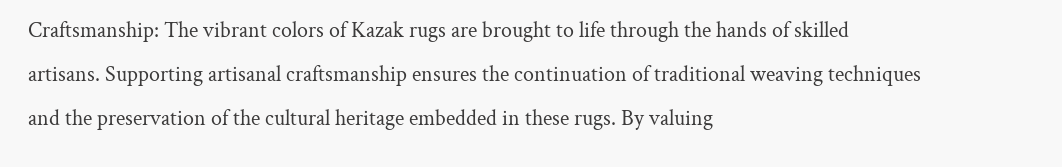Craftsmanship: The vibrant colors of Kazak rugs are brought to life through the hands of skilled artisans. Supporting artisanal craftsmanship ensures the continuation of traditional weaving techniques and the preservation of the cultural heritage embedded in these rugs. By valuing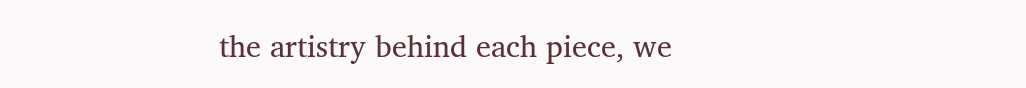the artistry behind each piece, we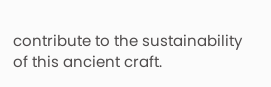contribute to the sustainability of this ancient craft.